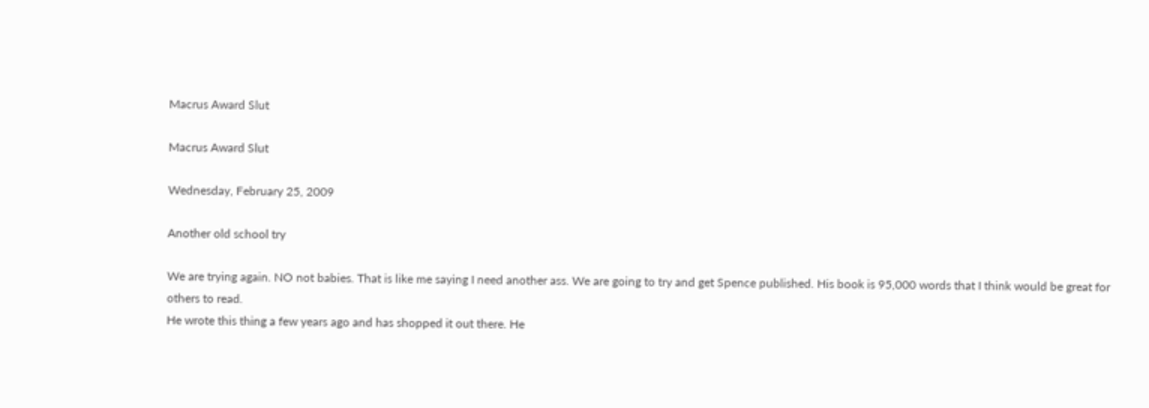Macrus Award Slut

Macrus Award Slut

Wednesday, February 25, 2009

Another old school try

We are trying again. NO not babies. That is like me saying I need another ass. We are going to try and get Spence published. His book is 95,000 words that I think would be great for others to read.
He wrote this thing a few years ago and has shopped it out there. He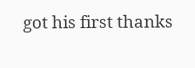got his first thanks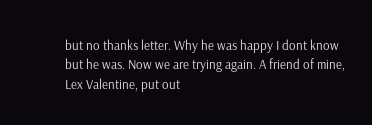but no thanks letter. Why he was happy I dont know but he was. Now we are trying again. A friend of mine, Lex Valentine, put out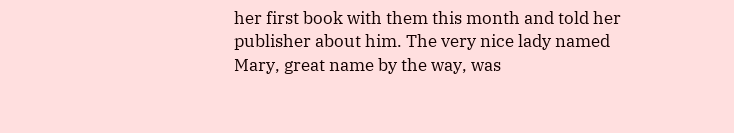her first book with them this month and told her publisher about him. The very nice lady named Mary, great name by the way, was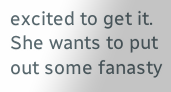excited to get it. She wants to put out some fanasty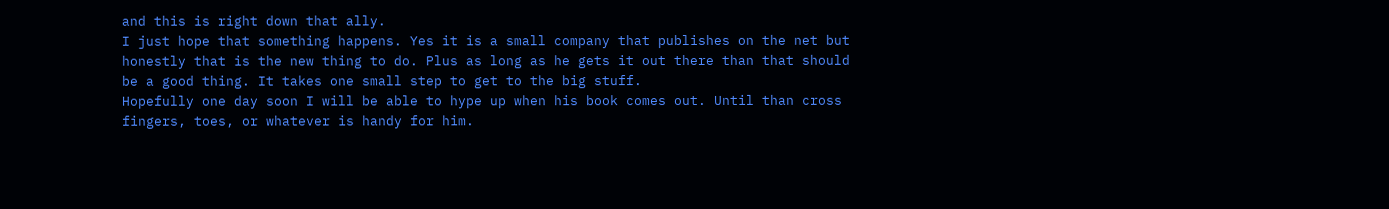and this is right down that ally.
I just hope that something happens. Yes it is a small company that publishes on the net but honestly that is the new thing to do. Plus as long as he gets it out there than that should be a good thing. It takes one small step to get to the big stuff.
Hopefully one day soon I will be able to hype up when his book comes out. Until than cross fingers, toes, or whatever is handy for him.